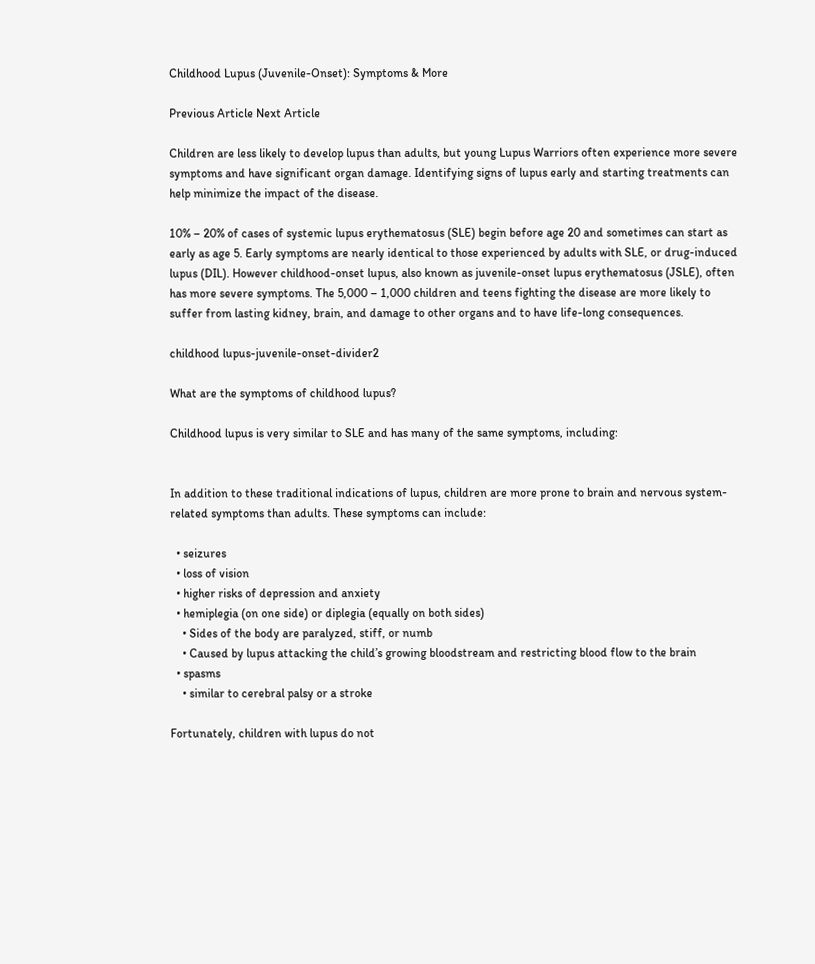Childhood Lupus (Juvenile-Onset): Symptoms & More

Previous Article Next Article

Children are less likely to develop lupus than adults, but young Lupus Warriors often experience more severe symptoms and have significant organ damage. Identifying signs of lupus early and starting treatments can help minimize the impact of the disease.

10% – 20% of cases of systemic lupus erythematosus (SLE) begin before age 20 and sometimes can start as early as age 5. Early symptoms are nearly identical to those experienced by adults with SLE, or drug-induced lupus (DIL). However childhood-onset lupus, also known as juvenile-onset lupus erythematosus (JSLE), often has more severe symptoms. The 5,000 – 1,000 children and teens fighting the disease are more likely to suffer from lasting kidney, brain, and damage to other organs and to have life-long consequences.

childhood lupus-juvenile-onset-divider2

What are the symptoms of childhood lupus?

Childhood lupus is very similar to SLE and has many of the same symptoms, including:


In addition to these traditional indications of lupus, children are more prone to brain and nervous system-related symptoms than adults. These symptoms can include:

  • seizures
  • loss of vision
  • higher risks of depression and anxiety
  • hemiplegia (on one side) or diplegia (equally on both sides)
    • Sides of the body are paralyzed, stiff, or numb
    • Caused by lupus attacking the child’s growing bloodstream and restricting blood flow to the brain
  • spasms
    • similar to cerebral palsy or a stroke

Fortunately, children with lupus do not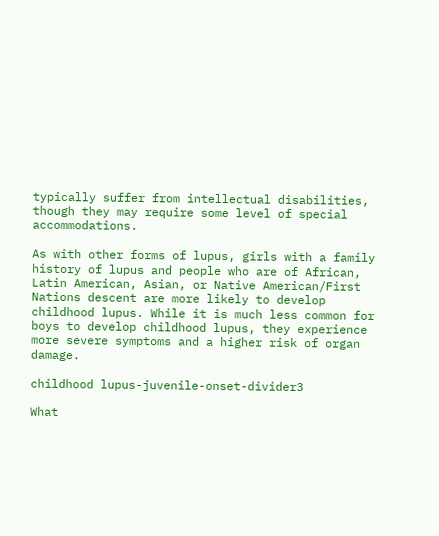typically suffer from intellectual disabilities, though they may require some level of special accommodations.

As with other forms of lupus, girls with a family history of lupus and people who are of African, Latin American, Asian, or Native American/First Nations descent are more likely to develop childhood lupus. While it is much less common for boys to develop childhood lupus, they experience more severe symptoms and a higher risk of organ damage.

childhood lupus-juvenile-onset-divider3

What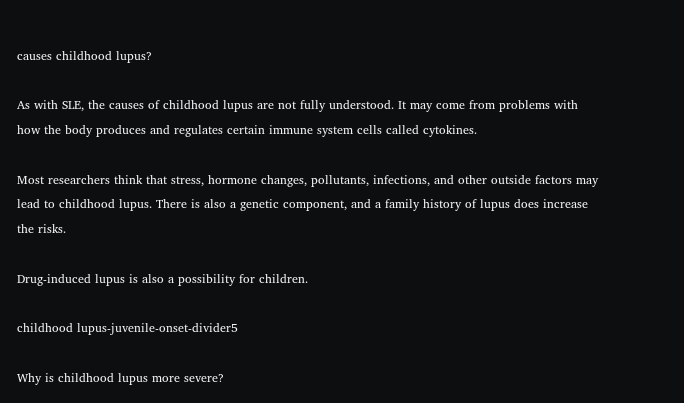causes childhood lupus?

As with SLE, the causes of childhood lupus are not fully understood. It may come from problems with how the body produces and regulates certain immune system cells called cytokines.

Most researchers think that stress, hormone changes, pollutants, infections, and other outside factors may lead to childhood lupus. There is also a genetic component, and a family history of lupus does increase the risks.

Drug-induced lupus is also a possibility for children.

childhood lupus-juvenile-onset-divider5

Why is childhood lupus more severe?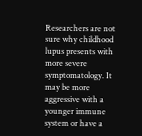Researchers are not sure why childhood lupus presents with more severe symptomatology. It may be more aggressive with a younger immune system or have a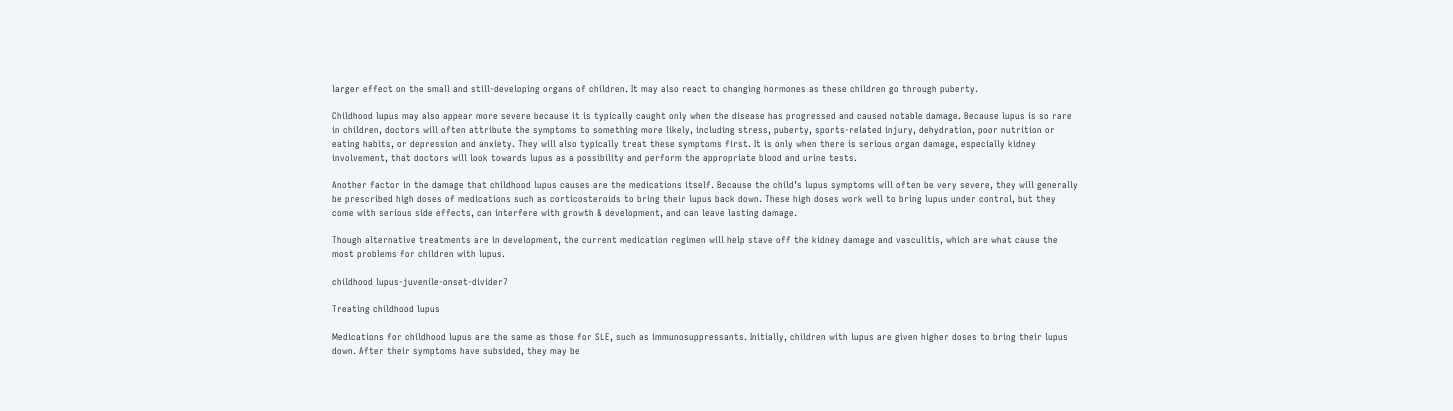larger effect on the small and still-developing organs of children. It may also react to changing hormones as these children go through puberty.

Childhood lupus may also appear more severe because it is typically caught only when the disease has progressed and caused notable damage. Because lupus is so rare in children, doctors will often attribute the symptoms to something more likely, including stress, puberty, sports-related injury, dehydration, poor nutrition or eating habits, or depression and anxiety. They will also typically treat these symptoms first. It is only when there is serious organ damage, especially kidney involvement, that doctors will look towards lupus as a possibility and perform the appropriate blood and urine tests.

Another factor in the damage that childhood lupus causes are the medications itself. Because the child’s lupus symptoms will often be very severe, they will generally be prescribed high doses of medications such as corticosteroids to bring their lupus back down. These high doses work well to bring lupus under control, but they come with serious side effects, can interfere with growth & development, and can leave lasting damage.

Though alternative treatments are in development, the current medication regimen will help stave off the kidney damage and vasculitis, which are what cause the most problems for children with lupus.

childhood lupus-juvenile-onset-divider7

Treating childhood lupus

Medications for childhood lupus are the same as those for SLE, such as immunosuppressants. Initially, children with lupus are given higher doses to bring their lupus down. After their symptoms have subsided, they may be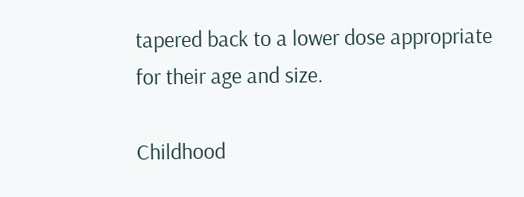tapered back to a lower dose appropriate for their age and size.

Childhood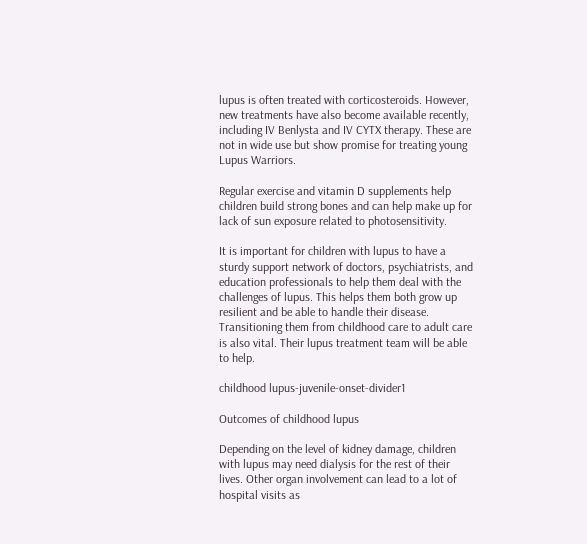lupus is often treated with corticosteroids. However, new treatments have also become available recently, including IV Benlysta and IV CYTX therapy. These are not in wide use but show promise for treating young Lupus Warriors.

Regular exercise and vitamin D supplements help children build strong bones and can help make up for lack of sun exposure related to photosensitivity.

It is important for children with lupus to have a sturdy support network of doctors, psychiatrists, and education professionals to help them deal with the challenges of lupus. This helps them both grow up resilient and be able to handle their disease. Transitioning them from childhood care to adult care is also vital. Their lupus treatment team will be able to help.

childhood lupus-juvenile-onset-divider1

Outcomes of childhood lupus

Depending on the level of kidney damage, children with lupus may need dialysis for the rest of their lives. Other organ involvement can lead to a lot of hospital visits as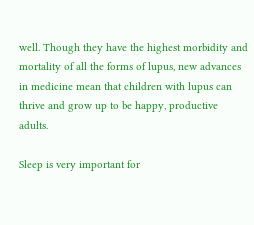well. Though they have the highest morbidity and mortality of all the forms of lupus, new advances in medicine mean that children with lupus can thrive and grow up to be happy, productive adults.

Sleep is very important for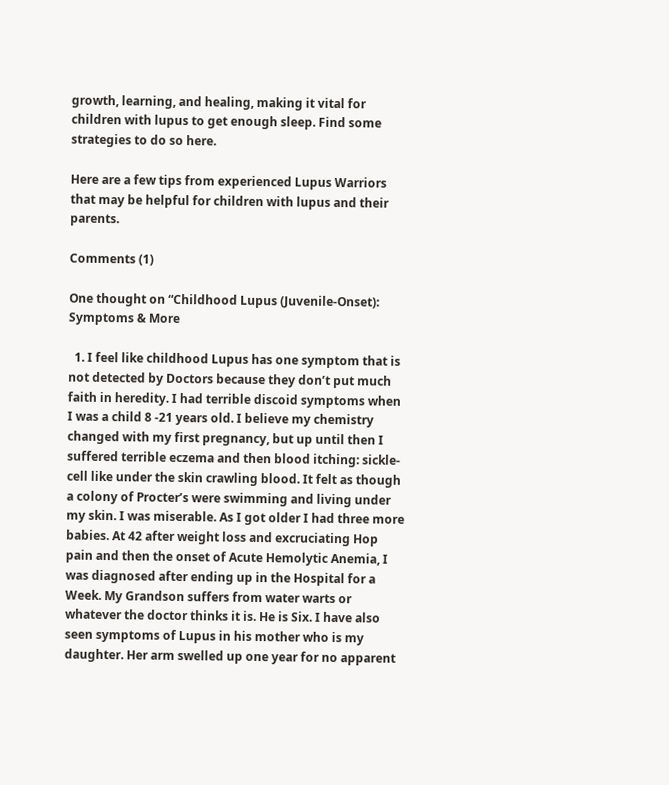growth, learning, and healing, making it vital for children with lupus to get enough sleep. Find some strategies to do so here.

Here are a few tips from experienced Lupus Warriors that may be helpful for children with lupus and their parents.

Comments (1)

One thought on “Childhood Lupus (Juvenile-Onset): Symptoms & More

  1. I feel like childhood Lupus has one symptom that is not detected by Doctors because they don’t put much faith in heredity. I had terrible discoid symptoms when I was a child 8 -21 years old. I believe my chemistry changed with my first pregnancy, but up until then I suffered terrible eczema and then blood itching: sickle-cell like under the skin crawling blood. It felt as though a colony of Procter’s were swimming and living under my skin. I was miserable. As I got older I had three more babies. At 42 after weight loss and excruciating Hop pain and then the onset of Acute Hemolytic Anemia, I was diagnosed after ending up in the Hospital for a Week. My Grandson suffers from water warts or whatever the doctor thinks it is. He is Six. I have also seen symptoms of Lupus in his mother who is my daughter. Her arm swelled up one year for no apparent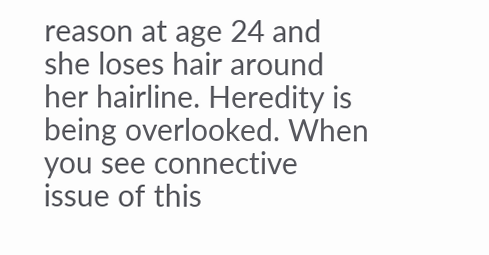reason at age 24 and she loses hair around her hairline. Heredity is being overlooked. When you see connective issue of this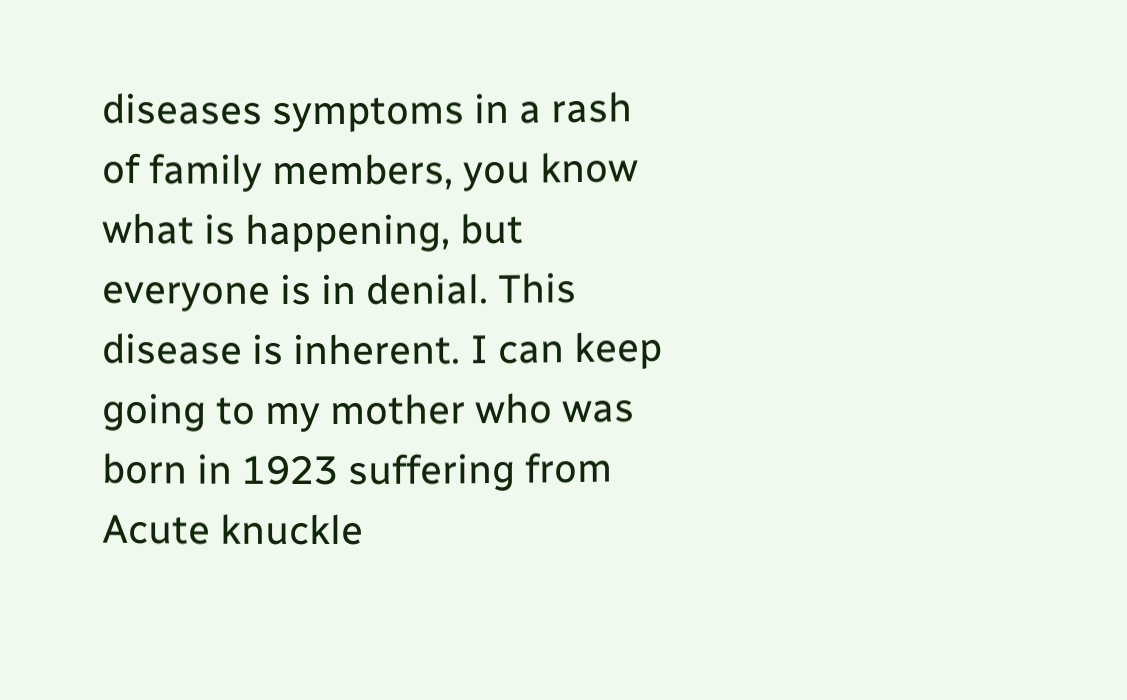diseases symptoms in a rash of family members, you know what is happening, but everyone is in denial. This disease is inherent. I can keep going to my mother who was born in 1923 suffering from Acute knuckle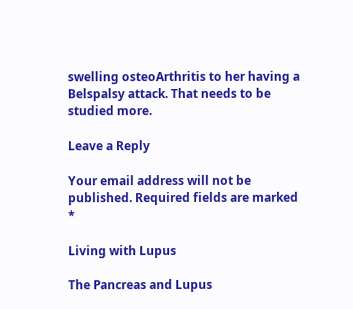swelling osteoArthritis to her having a Belspalsy attack. That needs to be studied more.

Leave a Reply

Your email address will not be published. Required fields are marked *

Living with Lupus

The Pancreas and Lupus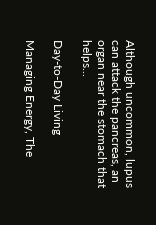Although uncommon, lupus can attack the pancreas, an organ near the stomach that helps...

Day-to-Day Living

Managing Energy, The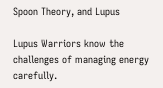Spoon Theory, and Lupus

Lupus Warriors know the challenges of managing energy carefully.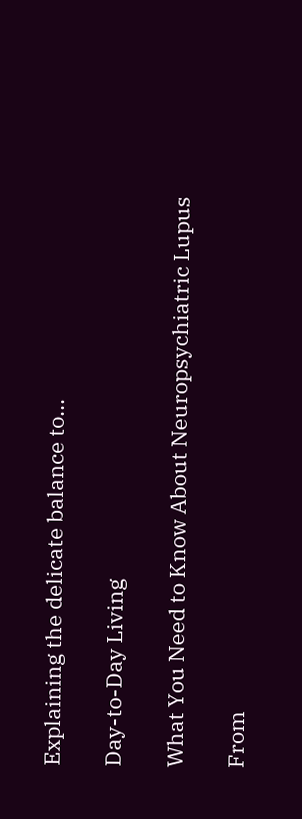Explaining the delicate balance to...

Day-to-Day Living

What You Need to Know About Neuropsychiatric Lupus

From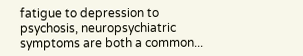fatigue to depression to psychosis, neuropsychiatric symptoms are both a common...